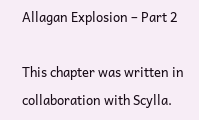Allagan Explosion – Part 2

This chapter was written in collaboration with Scylla.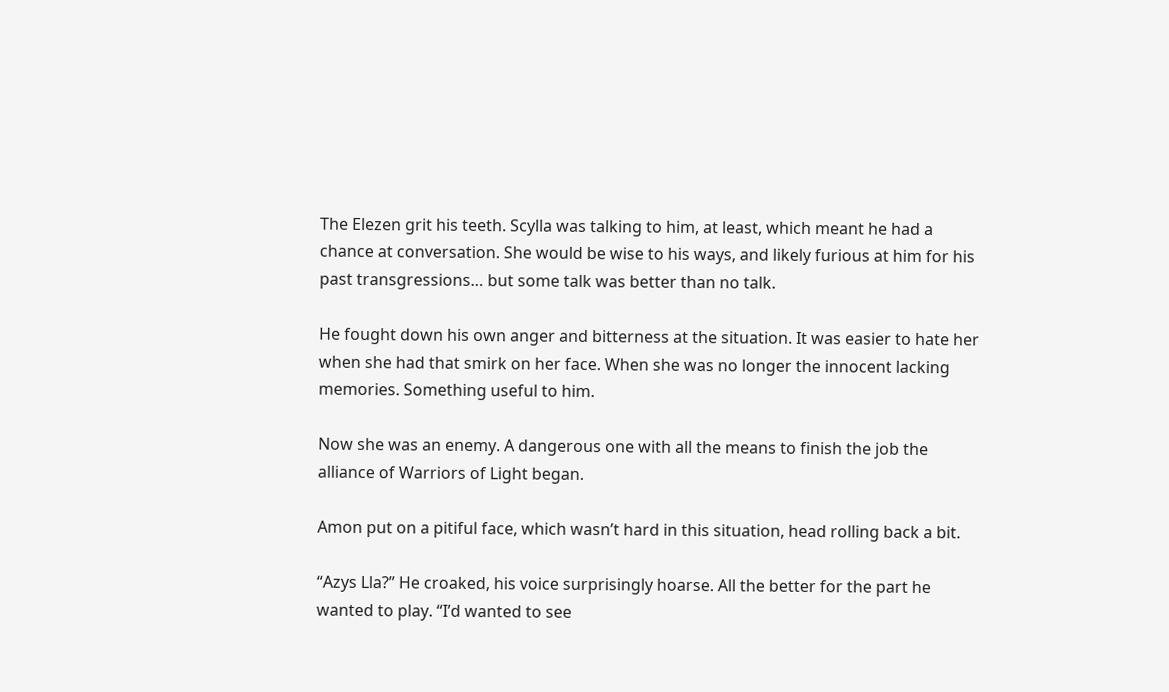The Elezen grit his teeth. Scylla was talking to him, at least, which meant he had a chance at conversation. She would be wise to his ways, and likely furious at him for his past transgressions… but some talk was better than no talk.

He fought down his own anger and bitterness at the situation. It was easier to hate her when she had that smirk on her face. When she was no longer the innocent lacking memories. Something useful to him.

Now she was an enemy. A dangerous one with all the means to finish the job the alliance of Warriors of Light began.

Amon put on a pitiful face, which wasn’t hard in this situation, head rolling back a bit.

“Azys Lla?” He croaked, his voice surprisingly hoarse. All the better for the part he wanted to play. “I’d wanted to see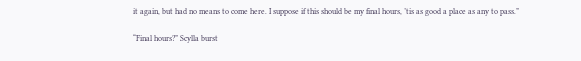it again, but had no means to come here. I suppose if this should be my final hours, ’tis as good a place as any to pass.”

“Final hours?” Scylla burst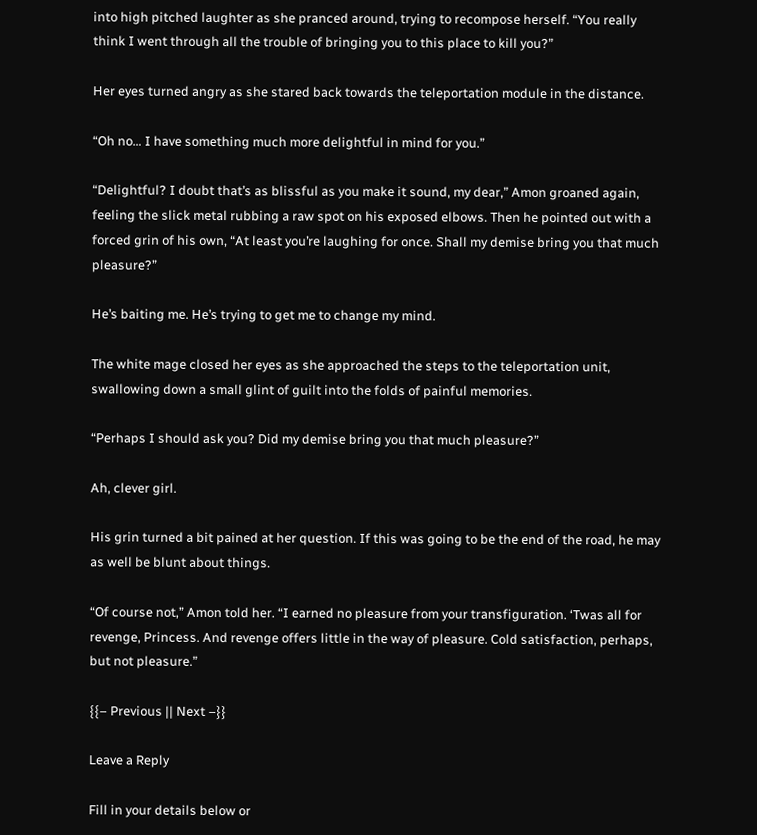into high pitched laughter as she pranced around, trying to recompose herself. “You really think I went through all the trouble of bringing you to this place to kill you?”

Her eyes turned angry as she stared back towards the teleportation module in the distance.

“Oh no… I have something much more delightful in mind for you.”

“Delightful? I doubt that’s as blissful as you make it sound, my dear,” Amon groaned again, feeling the slick metal rubbing a raw spot on his exposed elbows. Then he pointed out with a forced grin of his own, “At least you’re laughing for once. Shall my demise bring you that much pleasure?”

He’s baiting me. He’s trying to get me to change my mind.

The white mage closed her eyes as she approached the steps to the teleportation unit, swallowing down a small glint of guilt into the folds of painful memories.

“Perhaps I should ask you? Did my demise bring you that much pleasure?”

Ah, clever girl.

His grin turned a bit pained at her question. If this was going to be the end of the road, he may as well be blunt about things.

“Of course not,” Amon told her. “I earned no pleasure from your transfiguration. ‘Twas all for revenge, Princess. And revenge offers little in the way of pleasure. Cold satisfaction, perhaps, but not pleasure.”

{{– Previous || Next –}}

Leave a Reply

Fill in your details below or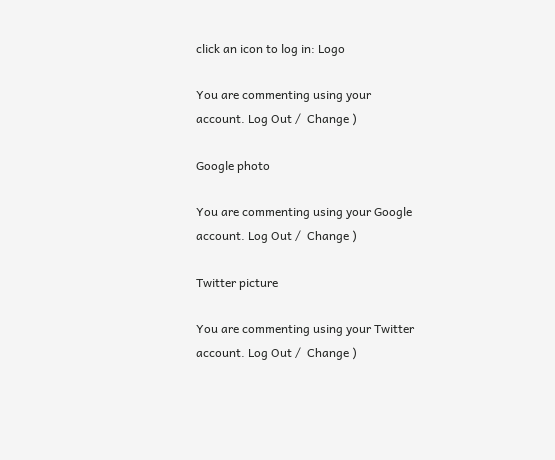click an icon to log in: Logo

You are commenting using your account. Log Out /  Change )

Google photo

You are commenting using your Google account. Log Out /  Change )

Twitter picture

You are commenting using your Twitter account. Log Out /  Change )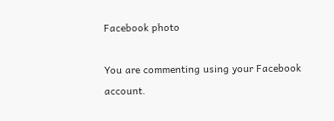Facebook photo

You are commenting using your Facebook account.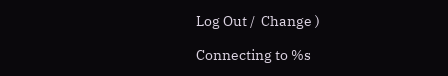Log Out /  Change )

Connecting to %s